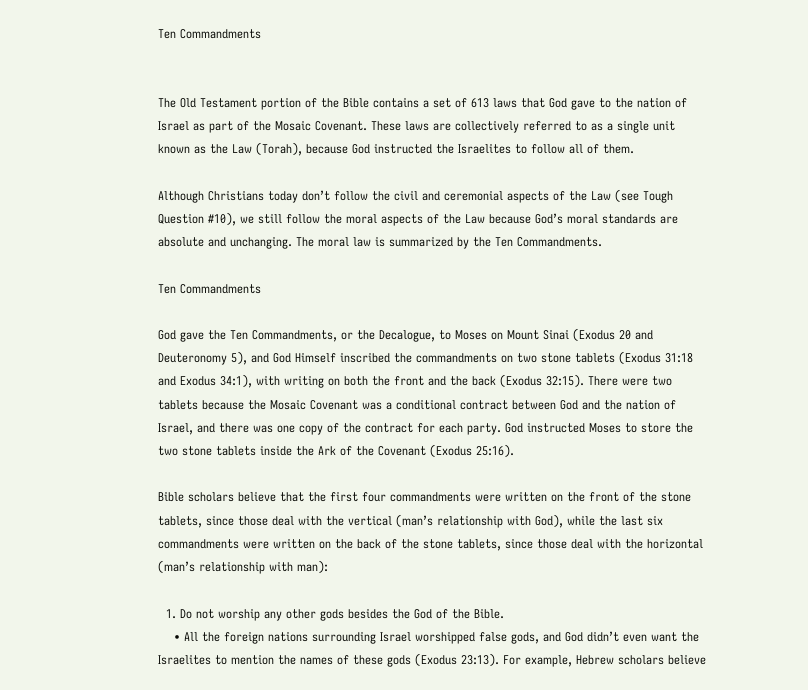Ten Commandments


The Old Testament portion of the Bible contains a set of 613 laws that God gave to the nation of Israel as part of the Mosaic Covenant. These laws are collectively referred to as a single unit known as the Law (Torah), because God instructed the Israelites to follow all of them.

Although Christians today don’t follow the civil and ceremonial aspects of the Law (see Tough Question #10), we still follow the moral aspects of the Law because God’s moral standards are absolute and unchanging. The moral law is summarized by the Ten Commandments.

Ten Commandments

God gave the Ten Commandments, or the Decalogue, to Moses on Mount Sinai (Exodus 20 and Deuteronomy 5), and God Himself inscribed the commandments on two stone tablets (Exodus 31:18 and Exodus 34:1), with writing on both the front and the back (Exodus 32:15). There were two tablets because the Mosaic Covenant was a conditional contract between God and the nation of Israel, and there was one copy of the contract for each party. God instructed Moses to store the two stone tablets inside the Ark of the Covenant (Exodus 25:16).

Bible scholars believe that the first four commandments were written on the front of the stone tablets, since those deal with the vertical (man’s relationship with God), while the last six commandments were written on the back of the stone tablets, since those deal with the horizontal (man’s relationship with man):

  1. Do not worship any other gods besides the God of the Bible.
    • All the foreign nations surrounding Israel worshipped false gods, and God didn’t even want the Israelites to mention the names of these gods (Exodus 23:13). For example, Hebrew scholars believe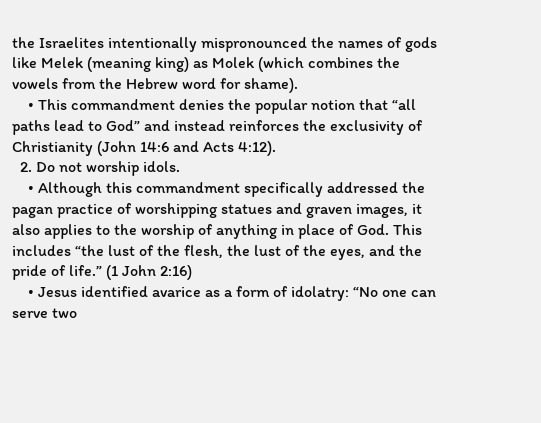the Israelites intentionally mispronounced the names of gods like Melek (meaning king) as Molek (which combines the vowels from the Hebrew word for shame).
    • This commandment denies the popular notion that “all paths lead to God” and instead reinforces the exclusivity of Christianity (John 14:6 and Acts 4:12).
  2. Do not worship idols.
    • Although this commandment specifically addressed the pagan practice of worshipping statues and graven images, it also applies to the worship of anything in place of God. This includes “the lust of the flesh, the lust of the eyes, and the pride of life.” (1 John 2:16)
    • Jesus identified avarice as a form of idolatry: “No one can serve two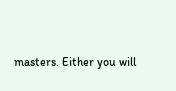masters. Either you will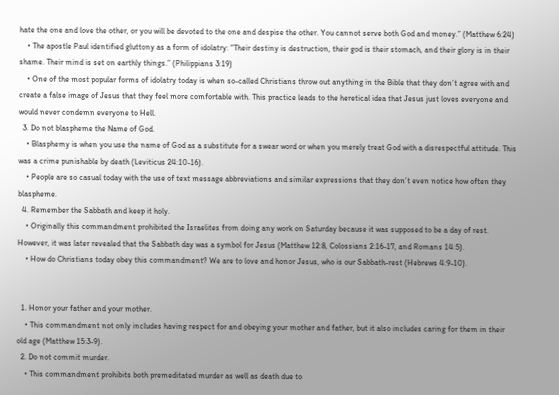hate the one and love the other, or you will be devoted to the one and despise the other. You cannot serve both God and money.” (Matthew 6:24)
    • The apostle Paul identified gluttony as a form of idolatry: “Their destiny is destruction, their god is their stomach, and their glory is in their shame. Their mind is set on earthly things.” (Philippians 3:19)
    • One of the most popular forms of idolatry today is when so-called Christians throw out anything in the Bible that they don’t agree with and create a false image of Jesus that they feel more comfortable with. This practice leads to the heretical idea that Jesus just loves everyone and would never condemn everyone to Hell.
  3. Do not blaspheme the Name of God.
    • Blasphemy is when you use the name of God as a substitute for a swear word or when you merely treat God with a disrespectful attitude. This was a crime punishable by death (Leviticus 24:10-16).
    • People are so casual today with the use of text message abbreviations and similar expressions that they don’t even notice how often they blaspheme.
  4. Remember the Sabbath and keep it holy.
    • Originally this commandment prohibited the Israelites from doing any work on Saturday because it was supposed to be a day of rest. However, it was later revealed that the Sabbath day was a symbol for Jesus (Matthew 12:8, Colossians 2:16-17, and Romans 14:5).
    • How do Christians today obey this commandment? We are to love and honor Jesus, who is our Sabbath-rest (Hebrews 4:9-10).


  1. Honor your father and your mother.
    • This commandment not only includes having respect for and obeying your mother and father, but it also includes caring for them in their old age (Matthew 15:3-9).
  2. Do not commit murder.
    • This commandment prohibits both premeditated murder as well as death due to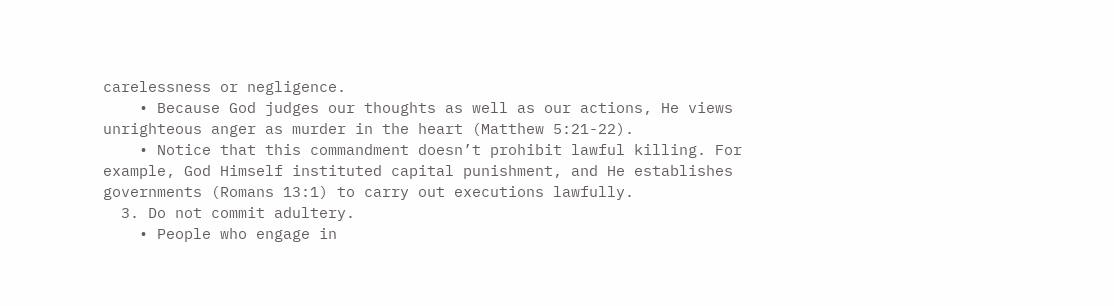carelessness or negligence.
    • Because God judges our thoughts as well as our actions, He views unrighteous anger as murder in the heart (Matthew 5:21-22).
    • Notice that this commandment doesn’t prohibit lawful killing. For example, God Himself instituted capital punishment, and He establishes governments (Romans 13:1) to carry out executions lawfully.
  3. Do not commit adultery.
    • People who engage in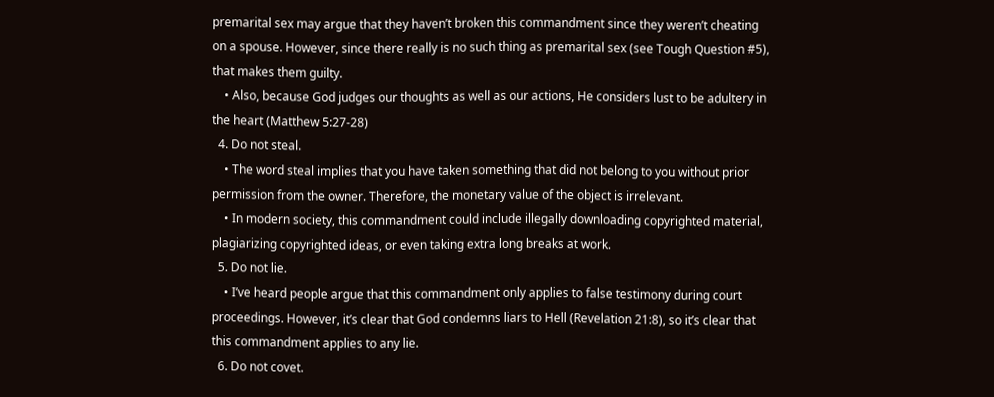premarital sex may argue that they haven’t broken this commandment since they weren’t cheating on a spouse. However, since there really is no such thing as premarital sex (see Tough Question #5), that makes them guilty.
    • Also, because God judges our thoughts as well as our actions, He considers lust to be adultery in the heart (Matthew 5:27-28)
  4. Do not steal.
    • The word steal implies that you have taken something that did not belong to you without prior permission from the owner. Therefore, the monetary value of the object is irrelevant.
    • In modern society, this commandment could include illegally downloading copyrighted material, plagiarizing copyrighted ideas, or even taking extra long breaks at work.
  5. Do not lie.
    • I’ve heard people argue that this commandment only applies to false testimony during court proceedings. However, it’s clear that God condemns liars to Hell (Revelation 21:8), so it’s clear that this commandment applies to any lie.
  6. Do not covet.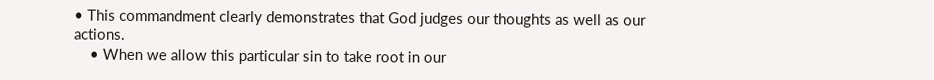• This commandment clearly demonstrates that God judges our thoughts as well as our actions.
    • When we allow this particular sin to take root in our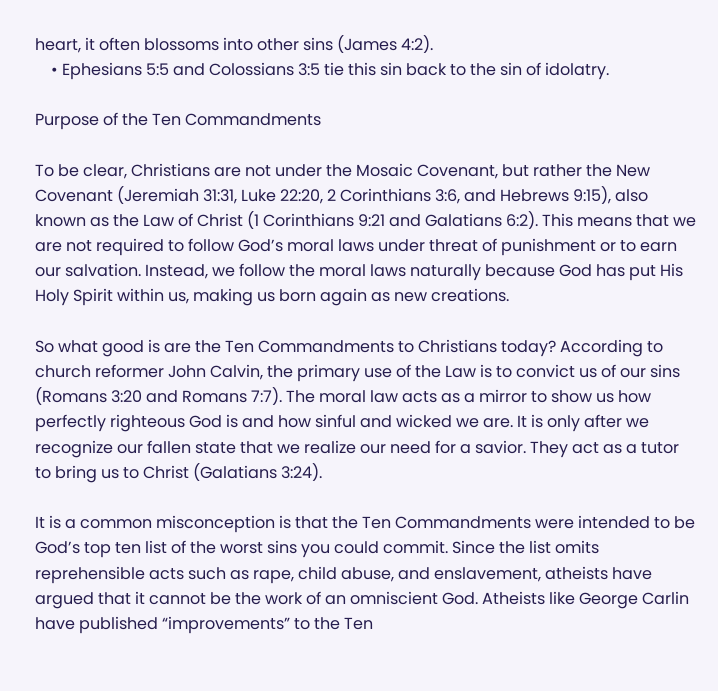heart, it often blossoms into other sins (James 4:2).
    • Ephesians 5:5 and Colossians 3:5 tie this sin back to the sin of idolatry.

Purpose of the Ten Commandments

To be clear, Christians are not under the Mosaic Covenant, but rather the New Covenant (Jeremiah 31:31, Luke 22:20, 2 Corinthians 3:6, and Hebrews 9:15), also known as the Law of Christ (1 Corinthians 9:21 and Galatians 6:2). This means that we are not required to follow God’s moral laws under threat of punishment or to earn our salvation. Instead, we follow the moral laws naturally because God has put His Holy Spirit within us, making us born again as new creations.

So what good is are the Ten Commandments to Christians today? According to church reformer John Calvin, the primary use of the Law is to convict us of our sins (Romans 3:20 and Romans 7:7). The moral law acts as a mirror to show us how perfectly righteous God is and how sinful and wicked we are. It is only after we recognize our fallen state that we realize our need for a savior. They act as a tutor to bring us to Christ (Galatians 3:24).

It is a common misconception is that the Ten Commandments were intended to be God’s top ten list of the worst sins you could commit. Since the list omits reprehensible acts such as rape, child abuse, and enslavement, atheists have argued that it cannot be the work of an omniscient God. Atheists like George Carlin have published “improvements” to the Ten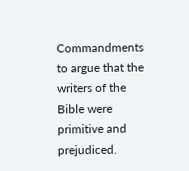Commandments to argue that the writers of the Bible were primitive and prejudiced.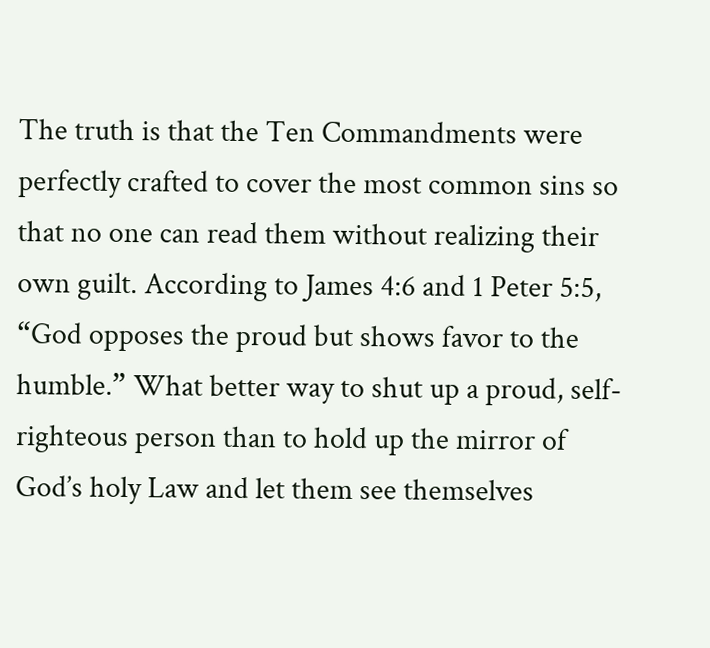The truth is that the Ten Commandments were perfectly crafted to cover the most common sins so that no one can read them without realizing their own guilt. According to James 4:6 and 1 Peter 5:5, “God opposes the proud but shows favor to the humble.” What better way to shut up a proud, self-righteous person than to hold up the mirror of God’s holy Law and let them see themselves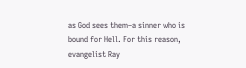as God sees them–a sinner who is bound for Hell. For this reason, evangelist Ray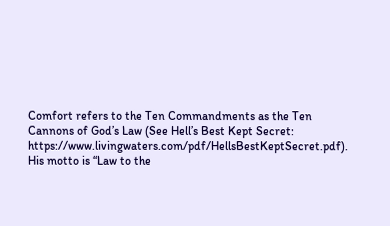Comfort refers to the Ten Commandments as the Ten Cannons of God’s Law (See Hell’s Best Kept Secret: https://www.livingwaters.com/pdf/HellsBestKeptSecret.pdf). His motto is “Law to the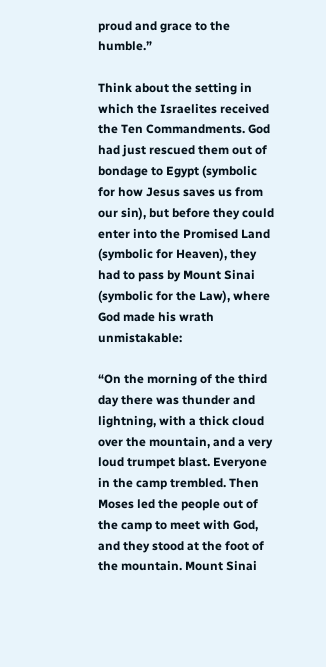proud and grace to the humble.”

Think about the setting in which the Israelites received the Ten Commandments. God had just rescued them out of bondage to Egypt (symbolic for how Jesus saves us from our sin), but before they could enter into the Promised Land (symbolic for Heaven), they had to pass by Mount Sinai (symbolic for the Law), where God made his wrath unmistakable:

“On the morning of the third day there was thunder and lightning, with a thick cloud over the mountain, and a very loud trumpet blast. Everyone in the camp trembled. Then Moses led the people out of the camp to meet with God, and they stood at the foot of the mountain. Mount Sinai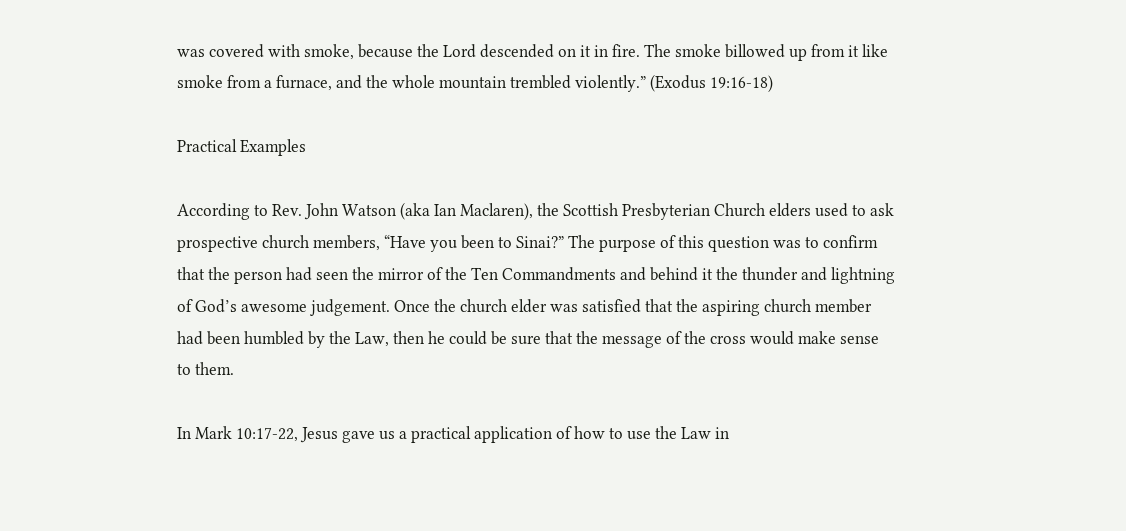was covered with smoke, because the Lord descended on it in fire. The smoke billowed up from it like smoke from a furnace, and the whole mountain trembled violently.” (Exodus 19:16-18)

Practical Examples

According to Rev. John Watson (aka Ian Maclaren), the Scottish Presbyterian Church elders used to ask prospective church members, “Have you been to Sinai?” The purpose of this question was to confirm that the person had seen the mirror of the Ten Commandments and behind it the thunder and lightning of God’s awesome judgement. Once the church elder was satisfied that the aspiring church member had been humbled by the Law, then he could be sure that the message of the cross would make sense to them.

In Mark 10:17-22, Jesus gave us a practical application of how to use the Law in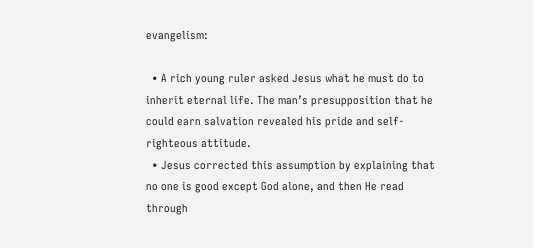evangelism:

  • A rich young ruler asked Jesus what he must do to inherit eternal life. The man’s presupposition that he could earn salvation revealed his pride and self-righteous attitude.
  • Jesus corrected this assumption by explaining that no one is good except God alone, and then He read through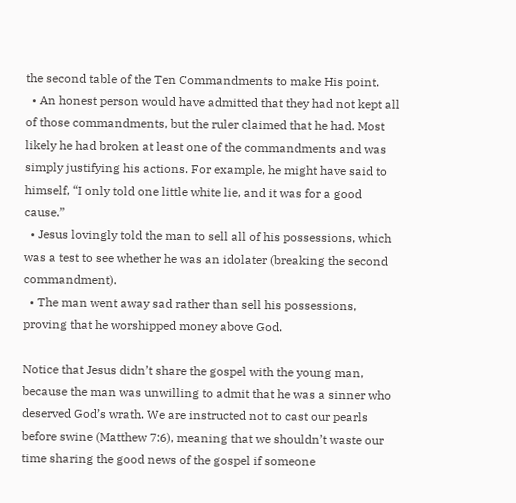the second table of the Ten Commandments to make His point.
  • An honest person would have admitted that they had not kept all of those commandments, but the ruler claimed that he had. Most likely he had broken at least one of the commandments and was simply justifying his actions. For example, he might have said to himself, “I only told one little white lie, and it was for a good cause.”
  • Jesus lovingly told the man to sell all of his possessions, which was a test to see whether he was an idolater (breaking the second commandment).
  • The man went away sad rather than sell his possessions, proving that he worshipped money above God.

Notice that Jesus didn’t share the gospel with the young man, because the man was unwilling to admit that he was a sinner who deserved God’s wrath. We are instructed not to cast our pearls before swine (Matthew 7:6), meaning that we shouldn’t waste our time sharing the good news of the gospel if someone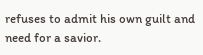refuses to admit his own guilt and need for a savior.